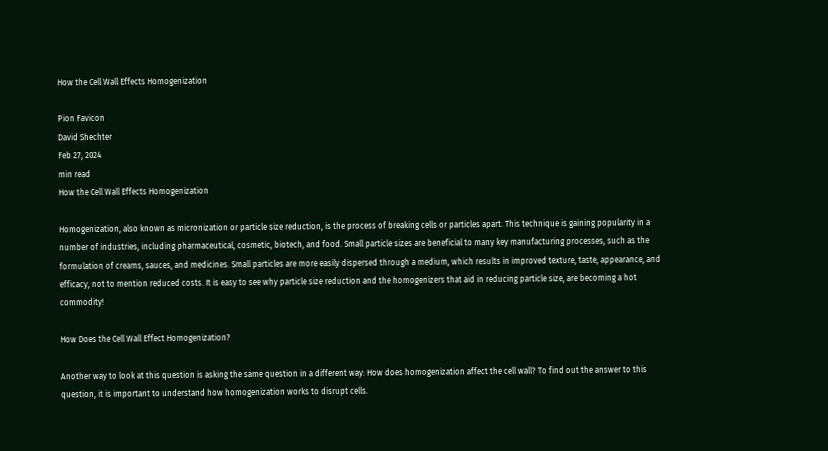How the Cell Wall Effects Homogenization

Pion Favicon
David Shechter
Feb 27, 2024
min read
How the Cell Wall Effects Homogenization

Homogenization, also known as micronization or particle size reduction, is the process of breaking cells or particles apart. This technique is gaining popularity in a number of industries, including pharmaceutical, cosmetic, biotech, and food. Small particle sizes are beneficial to many key manufacturing processes, such as the formulation of creams, sauces, and medicines. Small particles are more easily dispersed through a medium, which results in improved texture, taste, appearance, and efficacy, not to mention reduced costs. It is easy to see why particle size reduction and the homogenizers that aid in reducing particle size, are becoming a hot commodity!

How Does the Cell Wall Effect Homogenization?

Another way to look at this question is asking the same question in a different way: How does homogenization affect the cell wall? To find out the answer to this question, it is important to understand how homogenization works to disrupt cells.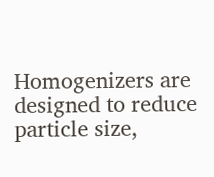Homogenizers are designed to reduce particle size,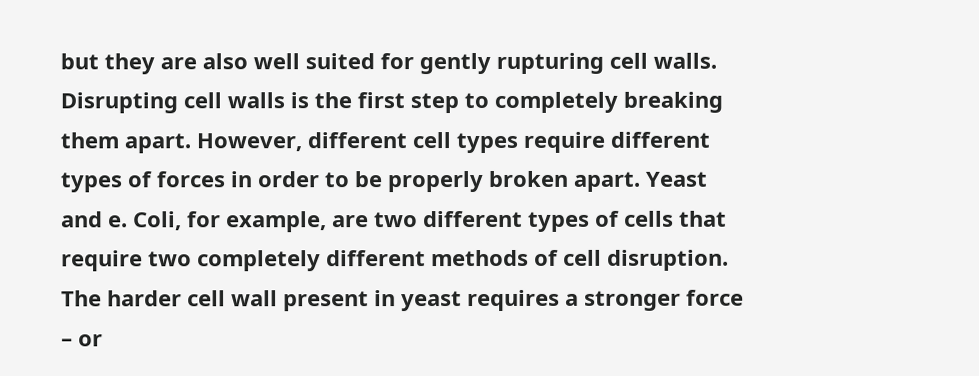but they are also well suited for gently rupturing cell walls. Disrupting cell walls is the first step to completely breaking them apart. However, different cell types require different types of forces in order to be properly broken apart. Yeast and e. Coli, for example, are two different types of cells that require two completely different methods of cell disruption. The harder cell wall present in yeast requires a stronger force – or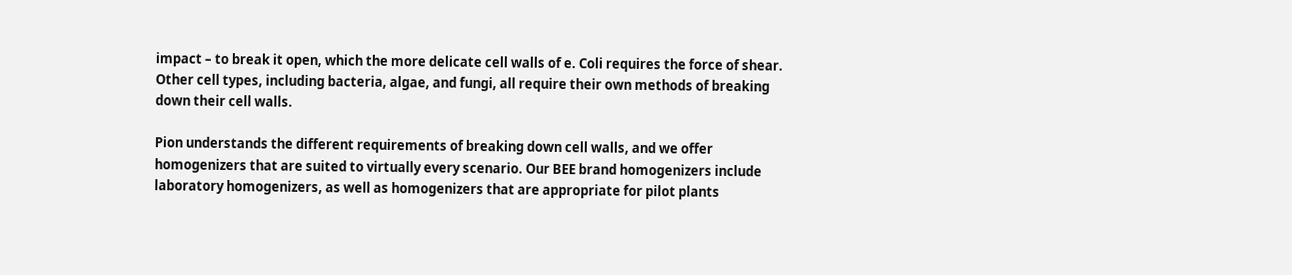impact – to break it open, which the more delicate cell walls of e. Coli requires the force of shear. Other cell types, including bacteria, algae, and fungi, all require their own methods of breaking down their cell walls.

Pion understands the different requirements of breaking down cell walls, and we offer homogenizers that are suited to virtually every scenario. Our BEE brand homogenizers include laboratory homogenizers, as well as homogenizers that are appropriate for pilot plants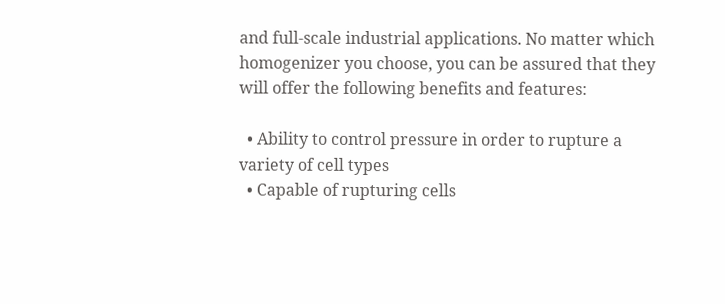and full-scale industrial applications. No matter which homogenizer you choose, you can be assured that they will offer the following benefits and features:

  • Ability to control pressure in order to rupture a variety of cell types
  • Capable of rupturing cells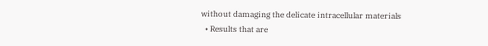without damaging the delicate intracellular materials
  • Results that are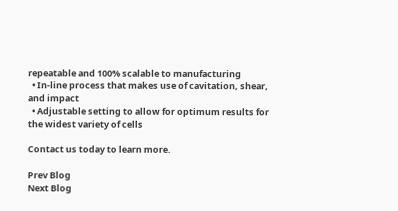repeatable and 100% scalable to manufacturing
  • In-line process that makes use of cavitation, shear, and impact
  • Adjustable setting to allow for optimum results for the widest variety of cells

Contact us today to learn more.

Prev Blog
Next Blog